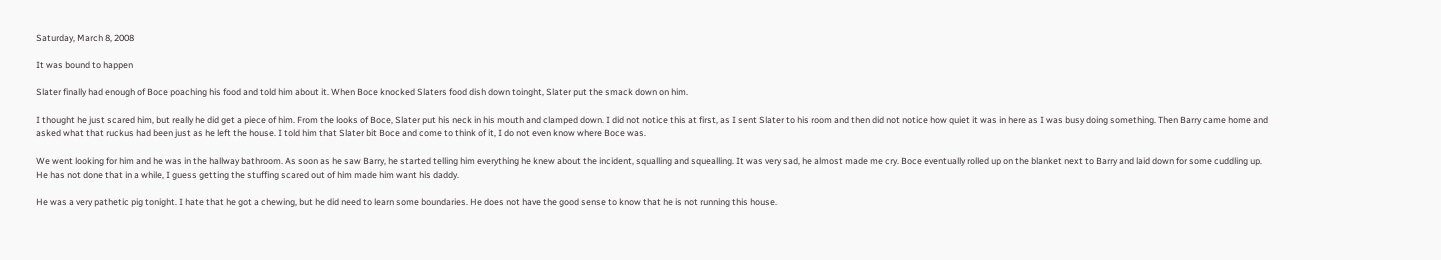Saturday, March 8, 2008

It was bound to happen

Slater finally had enough of Boce poaching his food and told him about it. When Boce knocked Slaters food dish down toinght, Slater put the smack down on him.

I thought he just scared him, but really he did get a piece of him. From the looks of Boce, Slater put his neck in his mouth and clamped down. I did not notice this at first, as I sent Slater to his room and then did not notice how quiet it was in here as I was busy doing something. Then Barry came home and asked what that ruckus had been just as he left the house. I told him that Slater bit Boce and come to think of it, I do not even know where Boce was.

We went looking for him and he was in the hallway bathroom. As soon as he saw Barry, he started telling him everything he knew about the incident, squalling and squealling. It was very sad, he almost made me cry. Boce eventually rolled up on the blanket next to Barry and laid down for some cuddling up. He has not done that in a while, I guess getting the stuffing scared out of him made him want his daddy.

He was a very pathetic pig tonight. I hate that he got a chewing, but he did need to learn some boundaries. He does not have the good sense to know that he is not running this house.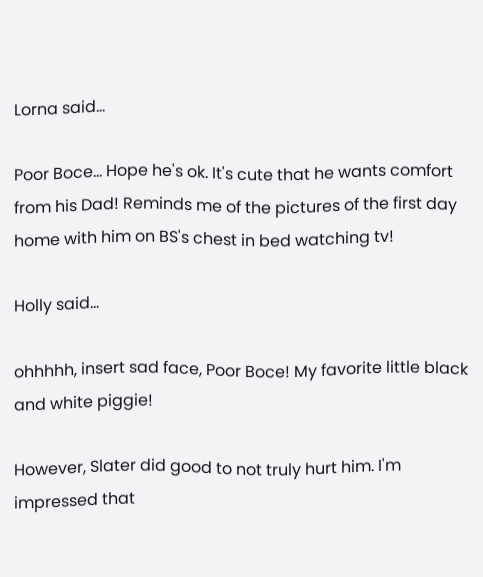Lorna said...

Poor Boce... Hope he's ok. It's cute that he wants comfort from his Dad! Reminds me of the pictures of the first day home with him on BS's chest in bed watching tv!

Holly said...

ohhhhh, insert sad face, Poor Boce! My favorite little black and white piggie!

However, Slater did good to not truly hurt him. I'm impressed that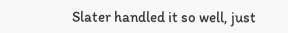Slater handled it so well, just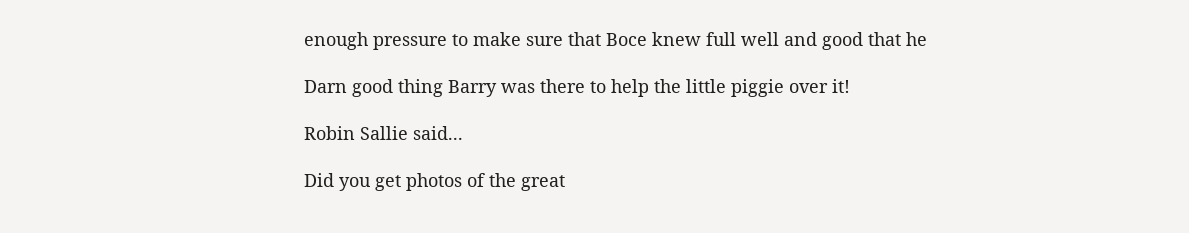enough pressure to make sure that Boce knew full well and good that he

Darn good thing Barry was there to help the little piggie over it!

Robin Sallie said...

Did you get photos of the great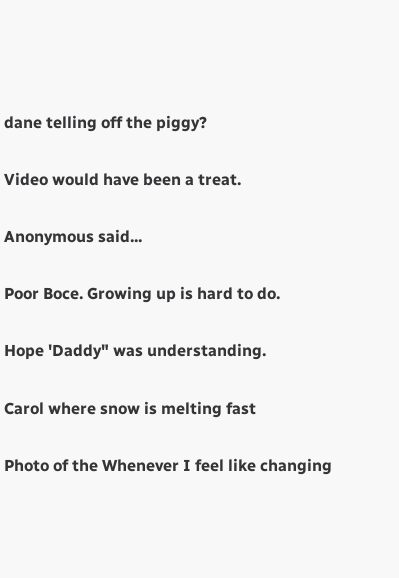dane telling off the piggy?

Video would have been a treat.

Anonymous said...

Poor Boce. Growing up is hard to do.

Hope 'Daddy" was understanding.

Carol where snow is melting fast

Photo of the Whenever I feel like changing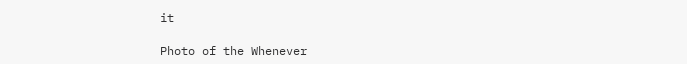it

Photo of the Whenever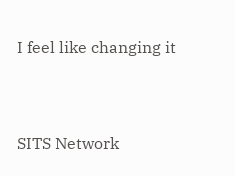I feel like changing it


SITS Network